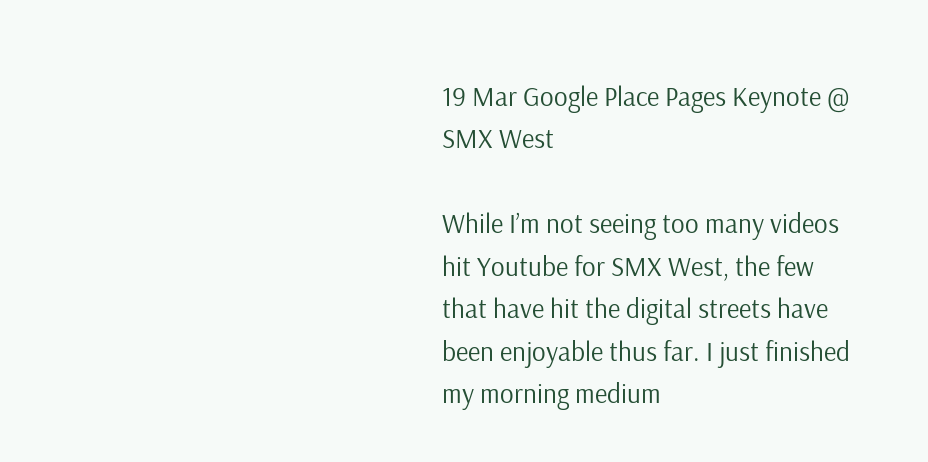19 Mar Google Place Pages Keynote @ SMX West

While I’m not seeing too many videos hit Youtube for SMX West, the few that have hit the digital streets have been enjoyable thus far. I just finished my morning medium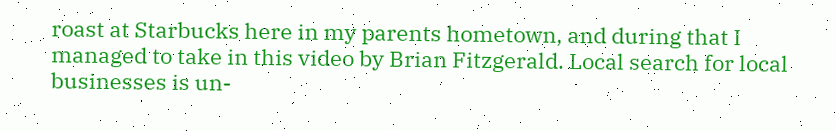roast at Starbucks here in my parents hometown, and during that I managed to take in this video by Brian Fitzgerald. Local search for local businesses is un-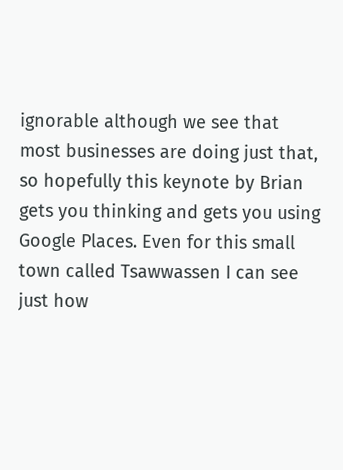ignorable although we see that most businesses are doing just that, so hopefully this keynote by Brian gets you thinking and gets you using Google Places. Even for this small town called Tsawwassen I can see just how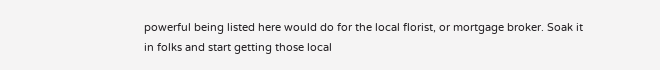powerful being listed here would do for the local florist, or mortgage broker. Soak it in folks and start getting those local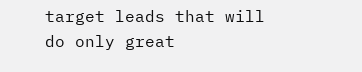target leads that will do only great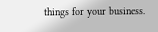things for your business.